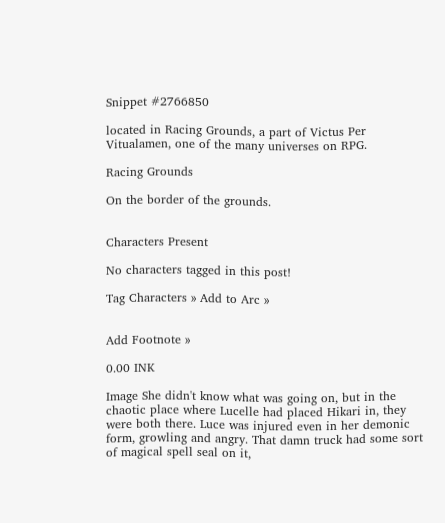Snippet #2766850

located in Racing Grounds, a part of Victus Per Vitualamen, one of the many universes on RPG.

Racing Grounds

On the border of the grounds.


Characters Present

No characters tagged in this post!

Tag Characters » Add to Arc »


Add Footnote »

0.00 INK

Image She didn't know what was going on, but in the chaotic place where Lucelle had placed Hikari in, they were both there. Luce was injured even in her demonic form, growling and angry. That damn truck had some sort of magical spell seal on it,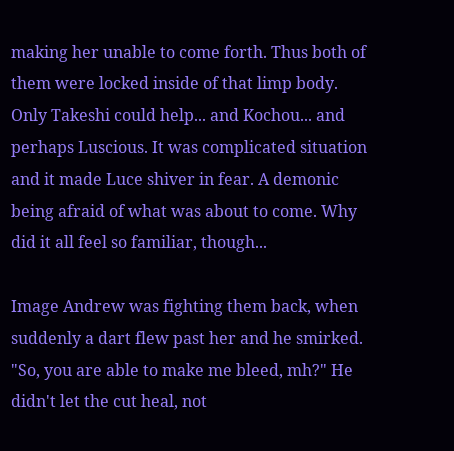making her unable to come forth. Thus both of them were locked inside of that limp body. Only Takeshi could help... and Kochou... and perhaps Luscious. It was complicated situation and it made Luce shiver in fear. A demonic being afraid of what was about to come. Why did it all feel so familiar, though...

Image Andrew was fighting them back, when suddenly a dart flew past her and he smirked. "So, you are able to make me bleed, mh?" He didn't let the cut heal, not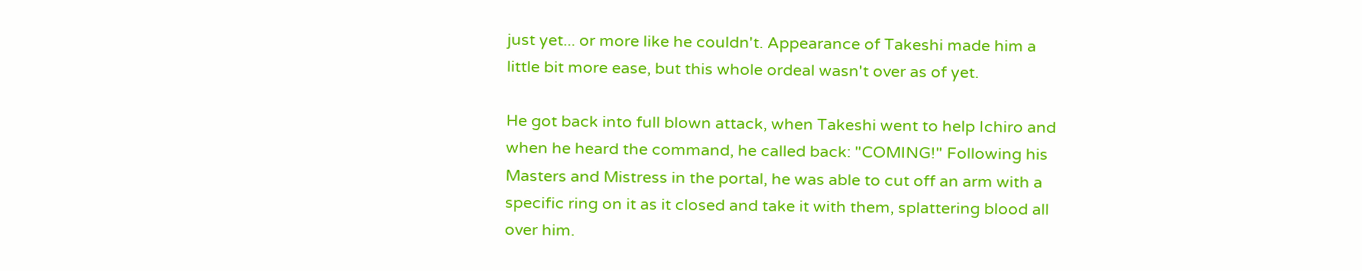just yet... or more like he couldn't. Appearance of Takeshi made him a little bit more ease, but this whole ordeal wasn't over as of yet.

He got back into full blown attack, when Takeshi went to help Ichiro and when he heard the command, he called back: "COMING!" Following his Masters and Mistress in the portal, he was able to cut off an arm with a specific ring on it as it closed and take it with them, splattering blood all over him.